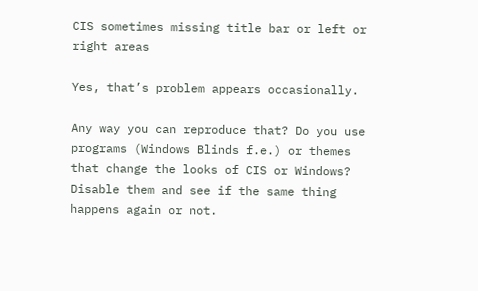CIS sometimes missing title bar or left or right areas

Yes, that’s problem appears occasionally.

Any way you can reproduce that? Do you use programs (Windows Blinds f.e.) or themes that change the looks of CIS or Windows? Disable them and see if the same thing happens again or not.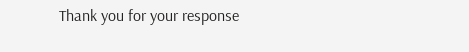Thank you for your response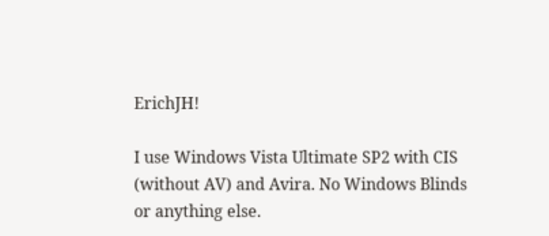ErichJH!

I use Windows Vista Ultimate SP2 with CIS (without AV) and Avira. No Windows Blinds or anything else.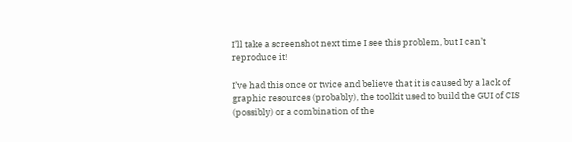I’ll take a screenshot next time I see this problem, but I can’t reproduce it!

I’ve had this once or twice and believe that it is caused by a lack of graphic resources (probably), the toolkit used to build the GUI of CIS (possibly) or a combination of the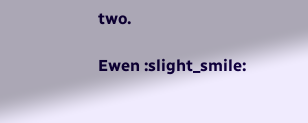two.

Ewen :slight_smile: